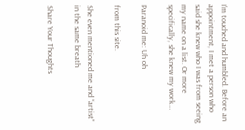I’m touched and humbled. Before an appointment, I met a person who said she knew who I was from seeing my name on a list. Or more specifically, she knew my work…

Paranoid me: Uh oh

from this site.

She even mentioned me and “artist” in the same breath

Share Your Thoughts